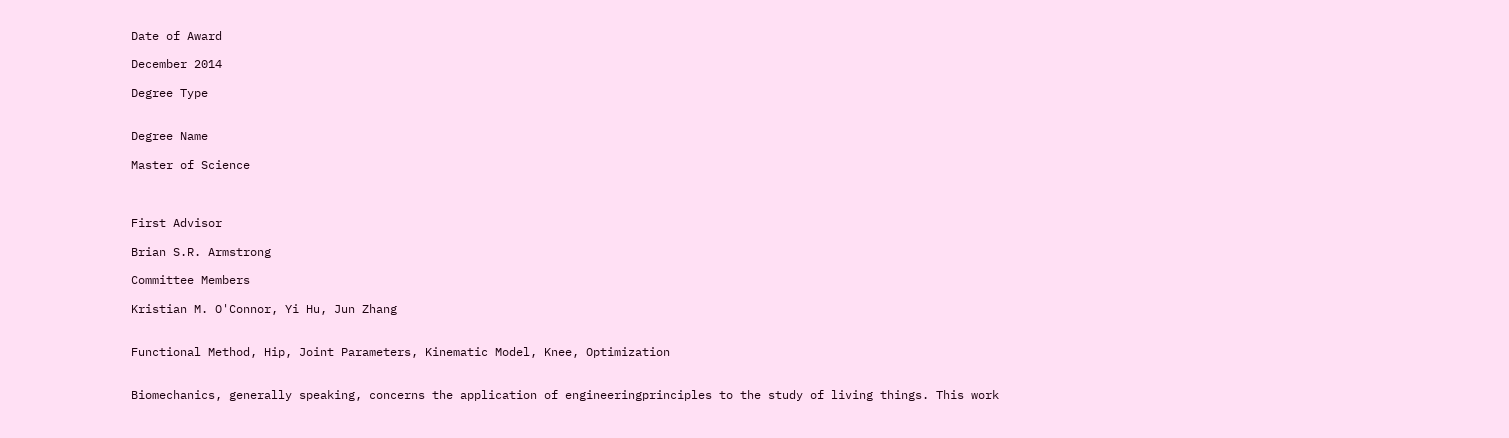Date of Award

December 2014

Degree Type


Degree Name

Master of Science



First Advisor

Brian S.R. Armstrong

Committee Members

Kristian M. O'Connor, Yi Hu, Jun Zhang


Functional Method, Hip, Joint Parameters, Kinematic Model, Knee, Optimization


Biomechanics, generally speaking, concerns the application of engineeringprinciples to the study of living things. This work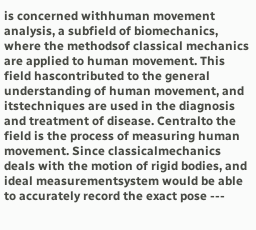is concerned withhuman movement analysis, a subfield of biomechanics, where the methodsof classical mechanics are applied to human movement. This field hascontributed to the general understanding of human movement, and itstechniques are used in the diagnosis and treatment of disease. Centralto the field is the process of measuring human movement. Since classicalmechanics deals with the motion of rigid bodies, and ideal measurementsystem would be able to accurately record the exact pose ---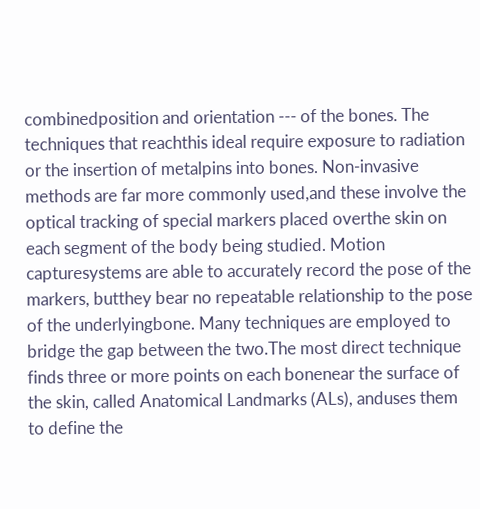combinedposition and orientation --- of the bones. The techniques that reachthis ideal require exposure to radiation or the insertion of metalpins into bones. Non-invasive methods are far more commonly used,and these involve the optical tracking of special markers placed overthe skin on each segment of the body being studied. Motion capturesystems are able to accurately record the pose of the markers, butthey bear no repeatable relationship to the pose of the underlyingbone. Many techniques are employed to bridge the gap between the two.The most direct technique finds three or more points on each bonenear the surface of the skin, called Anatomical Landmarks (ALs), anduses them to define the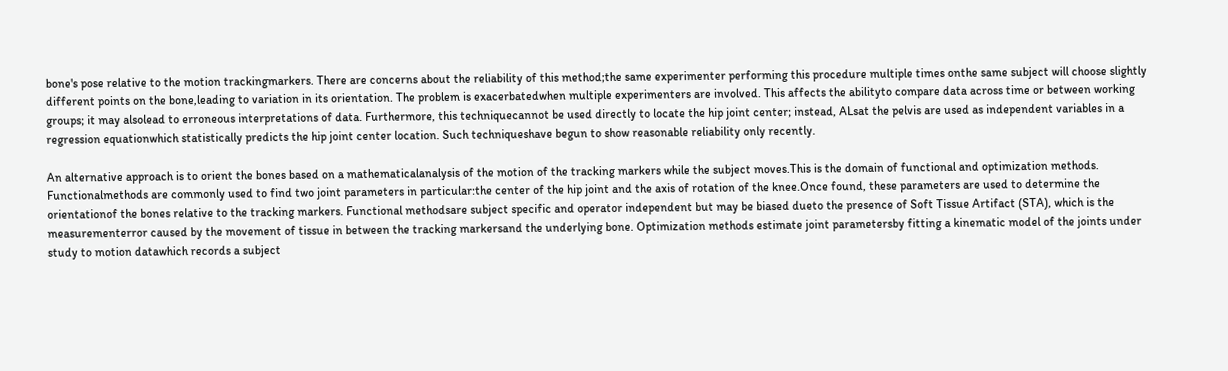bone's pose relative to the motion trackingmarkers. There are concerns about the reliability of this method;the same experimenter performing this procedure multiple times onthe same subject will choose slightly different points on the bone,leading to variation in its orientation. The problem is exacerbatedwhen multiple experimenters are involved. This affects the abilityto compare data across time or between working groups; it may alsolead to erroneous interpretations of data. Furthermore, this techniquecannot be used directly to locate the hip joint center; instead, ALsat the pelvis are used as independent variables in a regression equationwhich statistically predicts the hip joint center location. Such techniqueshave begun to show reasonable reliability only recently.

An alternative approach is to orient the bones based on a mathematicalanalysis of the motion of the tracking markers while the subject moves.This is the domain of functional and optimization methods. Functionalmethods are commonly used to find two joint parameters in particular:the center of the hip joint and the axis of rotation of the knee.Once found, these parameters are used to determine the orientationof the bones relative to the tracking markers. Functional methodsare subject specific and operator independent but may be biased dueto the presence of Soft Tissue Artifact (STA), which is the measurementerror caused by the movement of tissue in between the tracking markersand the underlying bone. Optimization methods estimate joint parametersby fitting a kinematic model of the joints under study to motion datawhich records a subject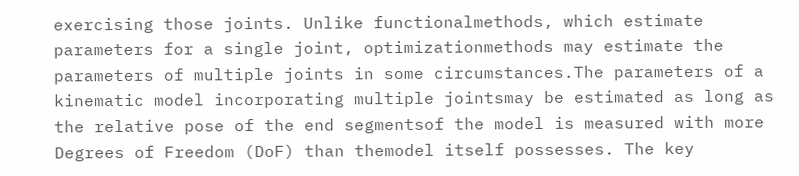exercising those joints. Unlike functionalmethods, which estimate parameters for a single joint, optimizationmethods may estimate the parameters of multiple joints in some circumstances.The parameters of a kinematic model incorporating multiple jointsmay be estimated as long as the relative pose of the end segmentsof the model is measured with more Degrees of Freedom (DoF) than themodel itself possesses. The key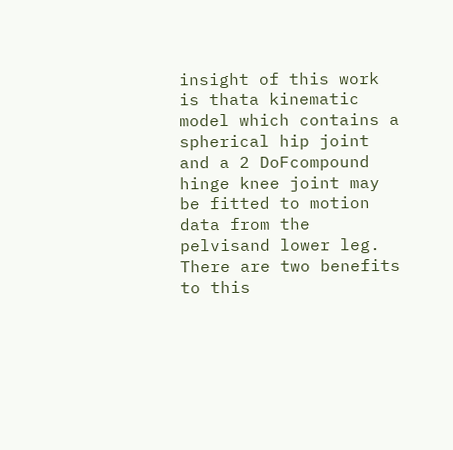insight of this work is thata kinematic model which contains a spherical hip joint and a 2 DoFcompound hinge knee joint may be fitted to motion data from the pelvisand lower leg. There are two benefits to this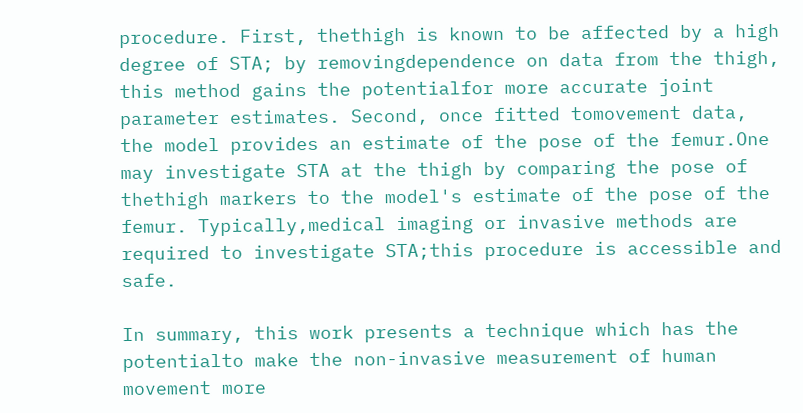procedure. First, thethigh is known to be affected by a high degree of STA; by removingdependence on data from the thigh, this method gains the potentialfor more accurate joint parameter estimates. Second, once fitted tomovement data, the model provides an estimate of the pose of the femur.One may investigate STA at the thigh by comparing the pose of thethigh markers to the model's estimate of the pose of the femur. Typically,medical imaging or invasive methods are required to investigate STA;this procedure is accessible and safe.

In summary, this work presents a technique which has the potentialto make the non-invasive measurement of human movement more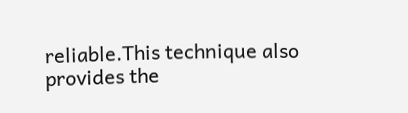reliable.This technique also provides the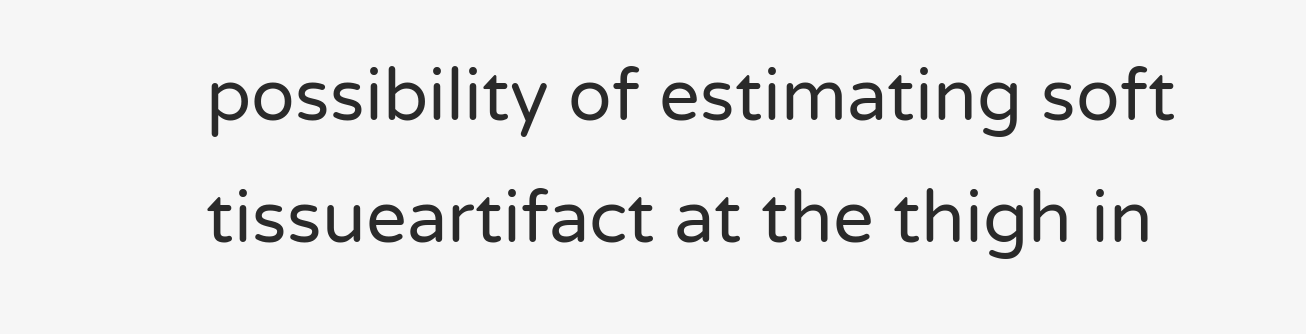possibility of estimating soft tissueartifact at the thigh in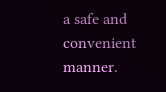a safe and convenient manner.